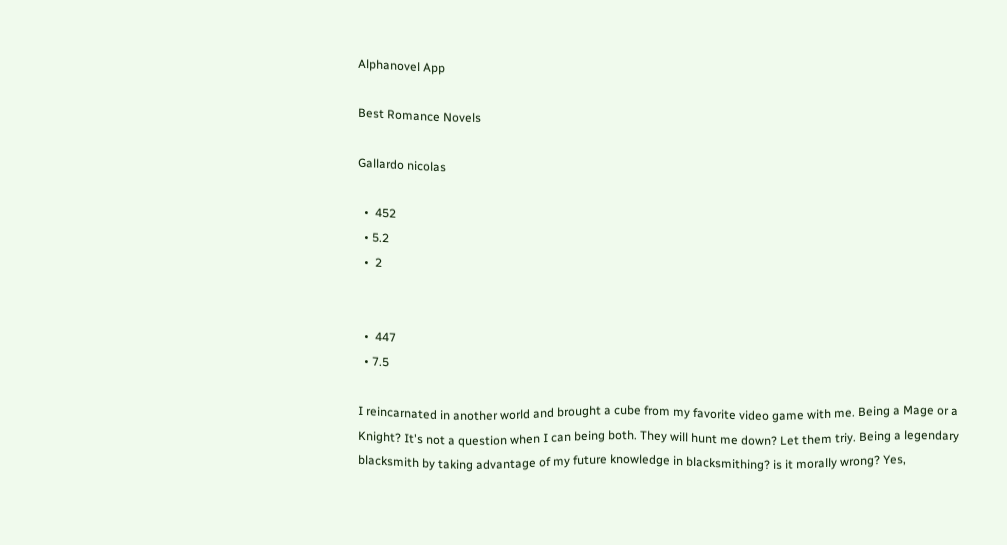Alphanovel App

Best Romance Novels

Gallardo nicolas

  •  452
  • 5.2
  •  2


  •  447
  • 7.5

I reincarnated in another world and brought a cube from my favorite video game with me. Being a Mage or a Knight? It's not a question when I can being both. They will hunt me down? Let them triy. Being a legendary blacksmith by taking advantage of my future knowledge in blacksmithing? is it morally wrong? Yes,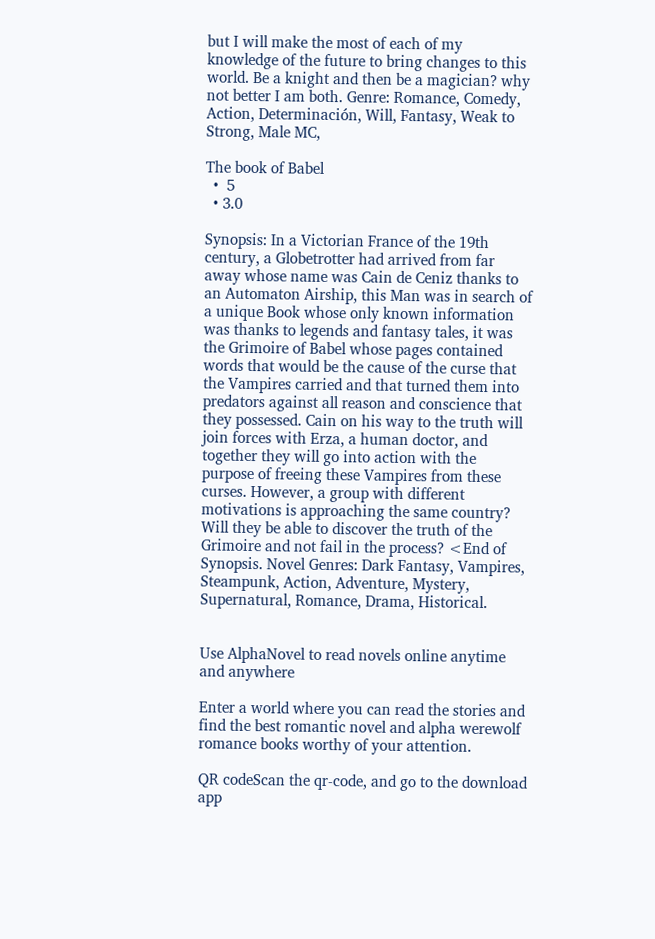but I will make the most of each of my knowledge of the future to bring changes to this world. Be a knight and then be a magician? why not better I am both. Genre: Romance, Comedy, Action, Determinación, Will, Fantasy, Weak to Strong, Male MC,

The book of Babel
  •  5
  • 3.0

Synopsis: In a Victorian France of the 19th century, a Globetrotter had arrived from far away whose name was Cain de Ceniz thanks to an Automaton Airship, this Man was in search of a unique Book whose only known information was thanks to legends and fantasy tales, it was the Grimoire of Babel whose pages contained words that would be the cause of the curse that the Vampires carried and that turned them into predators against all reason and conscience that they possessed. Cain on his way to the truth will join forces with Erza, a human doctor, and together they will go into action with the purpose of freeing these Vampires from these curses. However, a group with different motivations is approaching the same country? Will they be able to discover the truth of the Grimoire and not fail in the process? <End of Synopsis. Novel Genres: Dark Fantasy, Vampires, Steampunk, Action, Adventure, Mystery, Supernatural, Romance, Drama, Historical.


Use AlphaNovel to read novels online anytime and anywhere

Enter a world where you can read the stories and find the best romantic novel and alpha werewolf romance books worthy of your attention.

QR codeScan the qr-code, and go to the download app